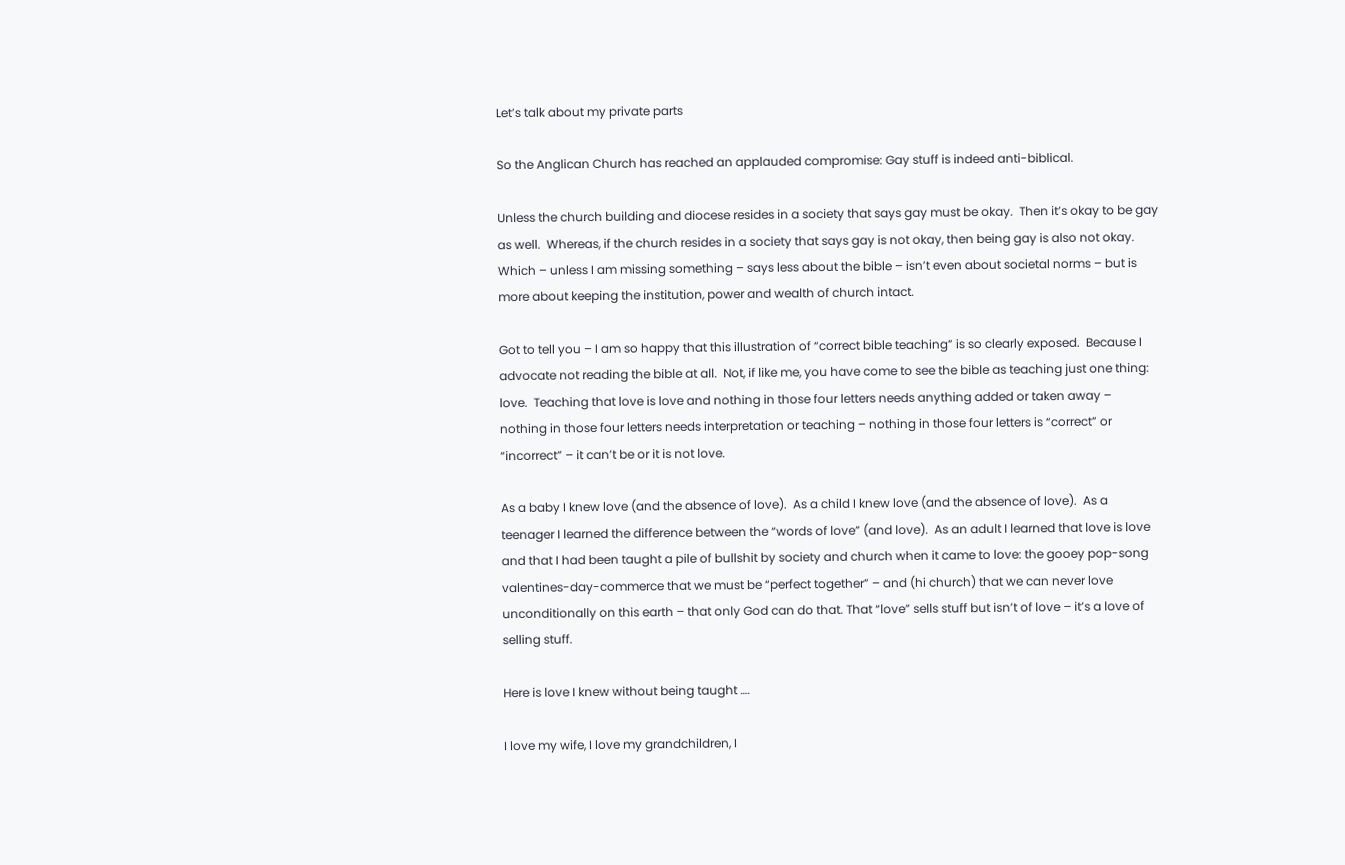Let’s talk about my private parts

So the Anglican Church has reached an applauded compromise: Gay stuff is indeed anti-biblical.

Unless the church building and diocese resides in a society that says gay must be okay.  Then it’s okay to be gay as well.  Whereas, if the church resides in a society that says gay is not okay, then being gay is also not okay.  Which – unless I am missing something – says less about the bible – isn’t even about societal norms – but is more about keeping the institution, power and wealth of church intact.

Got to tell you – I am so happy that this illustration of “correct bible teaching” is so clearly exposed.  Because I advocate not reading the bible at all.  Not, if like me, you have come to see the bible as teaching just one thing: love.  Teaching that love is love and nothing in those four letters needs anything added or taken away – nothing in those four letters needs interpretation or teaching – nothing in those four letters is “correct” or “incorrect” – it can’t be or it is not love.

As a baby I knew love (and the absence of love).  As a child I knew love (and the absence of love).  As a teenager I learned the difference between the “words of love” (and love).  As an adult I learned that love is love and that I had been taught a pile of bullshit by society and church when it came to love: the gooey pop-song valentines-day-commerce that we must be “perfect together” – and (hi church) that we can never love unconditionally on this earth – that only God can do that. That “love” sells stuff but isn’t of love – it’s a love of selling stuff.

Here is love I knew without being taught ….

I love my wife, I love my grandchildren, I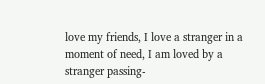love my friends, I love a stranger in a moment of need, I am loved by a stranger passing-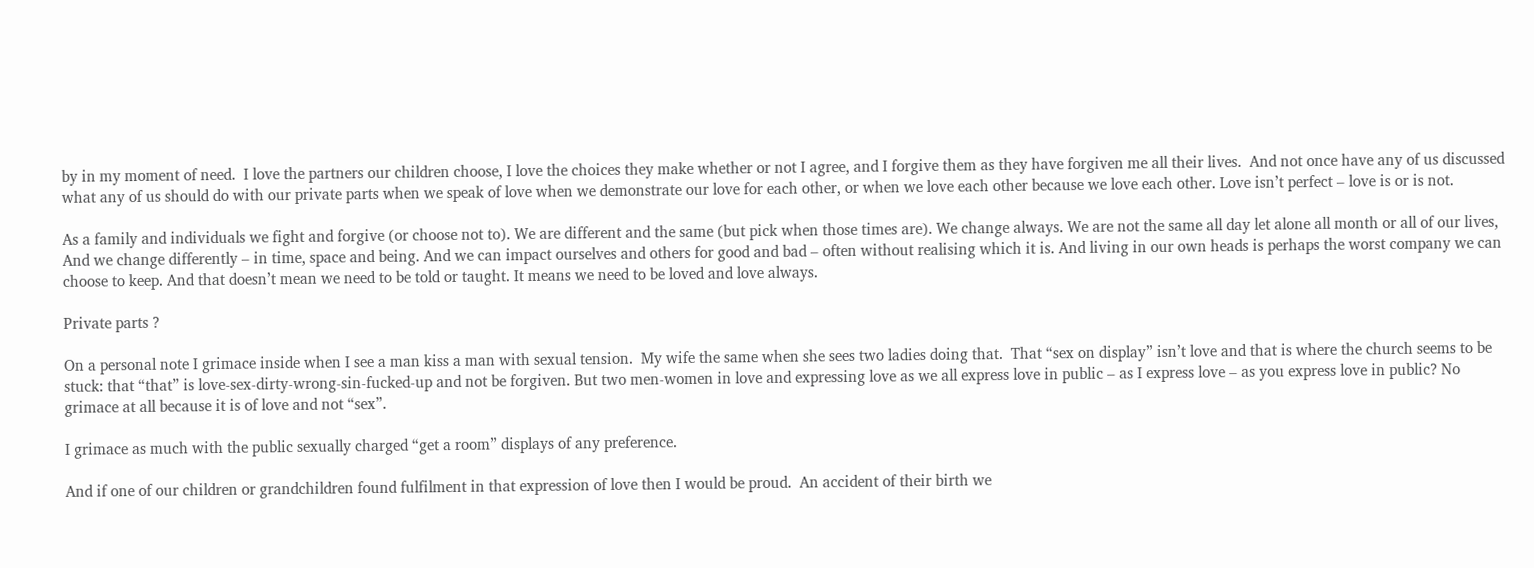by in my moment of need.  I love the partners our children choose, I love the choices they make whether or not I agree, and I forgive them as they have forgiven me all their lives.  And not once have any of us discussed what any of us should do with our private parts when we speak of love when we demonstrate our love for each other, or when we love each other because we love each other. Love isn’t perfect – love is or is not.

As a family and individuals we fight and forgive (or choose not to). We are different and the same (but pick when those times are). We change always. We are not the same all day let alone all month or all of our lives, And we change differently – in time, space and being. And we can impact ourselves and others for good and bad – often without realising which it is. And living in our own heads is perhaps the worst company we can choose to keep. And that doesn’t mean we need to be told or taught. It means we need to be loved and love always.

Private parts ?

On a personal note I grimace inside when I see a man kiss a man with sexual tension.  My wife the same when she sees two ladies doing that.  That “sex on display” isn’t love and that is where the church seems to be stuck: that “that” is love-sex-dirty-wrong-sin-fucked-up and not be forgiven. But two men-women in love and expressing love as we all express love in public – as I express love – as you express love in public? No grimace at all because it is of love and not “sex”.

I grimace as much with the public sexually charged “get a room” displays of any preference.

And if one of our children or grandchildren found fulfilment in that expression of love then I would be proud.  An accident of their birth we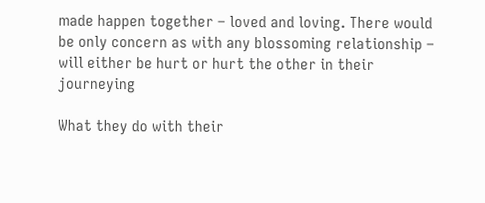made happen together – loved and loving. There would be only concern as with any blossoming relationship – will either be hurt or hurt the other in their journeying

What they do with their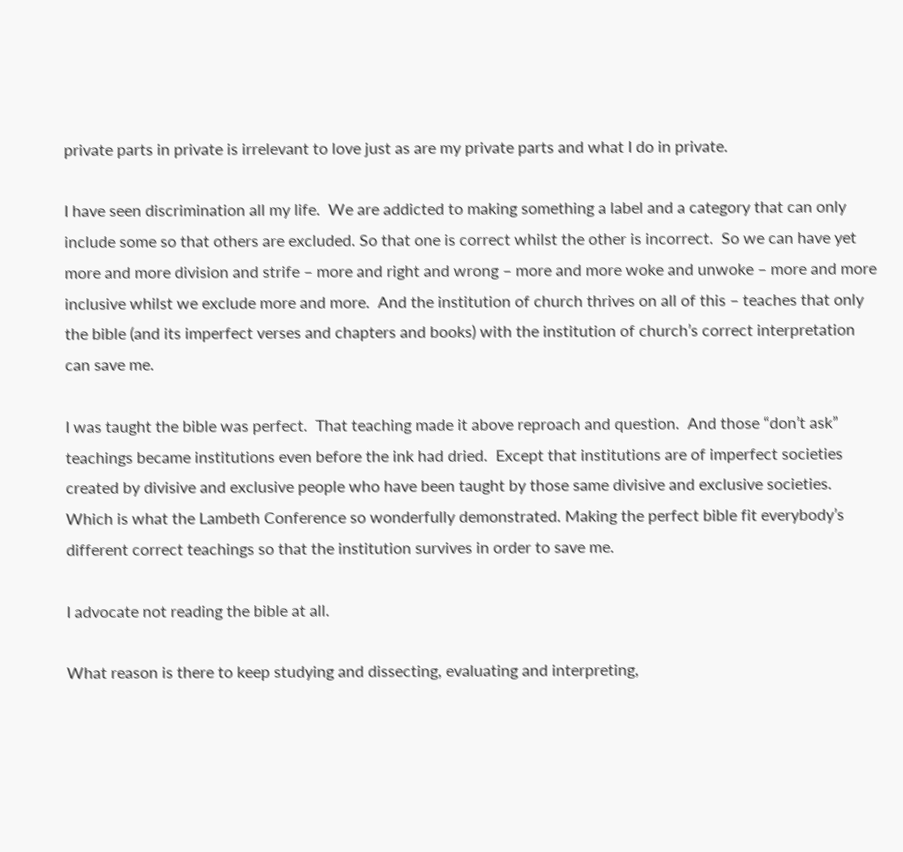private parts in private is irrelevant to love just as are my private parts and what I do in private.

I have seen discrimination all my life.  We are addicted to making something a label and a category that can only include some so that others are excluded. So that one is correct whilst the other is incorrect.  So we can have yet more and more division and strife – more and right and wrong – more and more woke and unwoke – more and more inclusive whilst we exclude more and more.  And the institution of church thrives on all of this – teaches that only the bible (and its imperfect verses and chapters and books) with the institution of church’s correct interpretation can save me.

I was taught the bible was perfect.  That teaching made it above reproach and question.  And those “don’t ask” teachings became institutions even before the ink had dried.  Except that institutions are of imperfect societies created by divisive and exclusive people who have been taught by those same divisive and exclusive societies.  Which is what the Lambeth Conference so wonderfully demonstrated. Making the perfect bible fit everybody’s different correct teachings so that the institution survives in order to save me.

I advocate not reading the bible at all.

What reason is there to keep studying and dissecting, evaluating and interpreting,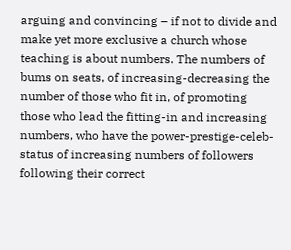arguing and convincing – if not to divide and make yet more exclusive a church whose teaching is about numbers. The numbers of bums on seats, of increasing-decreasing the number of those who fit in, of promoting those who lead the fitting-in and increasing numbers, who have the power-prestige-celeb-status of increasing numbers of followers following their correct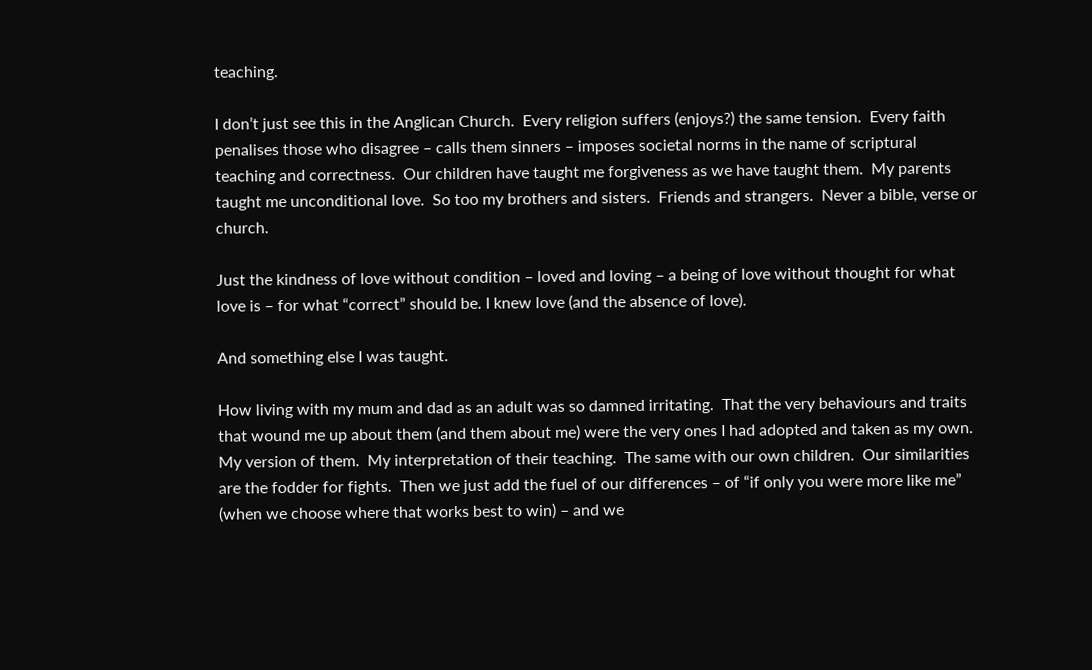teaching.

I don’t just see this in the Anglican Church.  Every religion suffers (enjoys?) the same tension.  Every faith penalises those who disagree – calls them sinners – imposes societal norms in the name of scriptural teaching and correctness.  Our children have taught me forgiveness as we have taught them.  My parents taught me unconditional love.  So too my brothers and sisters.  Friends and strangers.  Never a bible, verse or church.

Just the kindness of love without condition – loved and loving – a being of love without thought for what love is – for what “correct” should be. I knew love (and the absence of love).

And something else I was taught.

How living with my mum and dad as an adult was so damned irritating.  That the very behaviours and traits that wound me up about them (and them about me) were the very ones I had adopted and taken as my own.  My version of them.  My interpretation of their teaching.  The same with our own children.  Our similarities are the fodder for fights.  Then we just add the fuel of our differences – of “if only you were more like me” (when we choose where that works best to win) – and we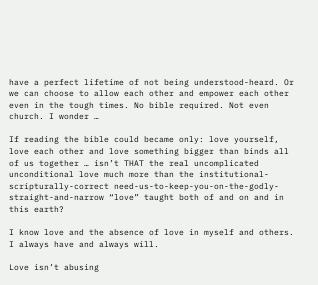have a perfect lifetime of not being understood-heard. Or we can choose to allow each other and empower each other even in the tough times. No bible required. Not even church. I wonder …

If reading the bible could became only: love yourself, love each other and love something bigger than binds all of us together … isn’t THAT the real uncomplicated unconditional love much more than the institutional-scripturally-correct need-us-to-keep-you-on-the-godly-straight-and-narrow “love” taught both of and on and in this earth?

I know love and the absence of love in myself and others. I always have and always will.

Love isn’t abusing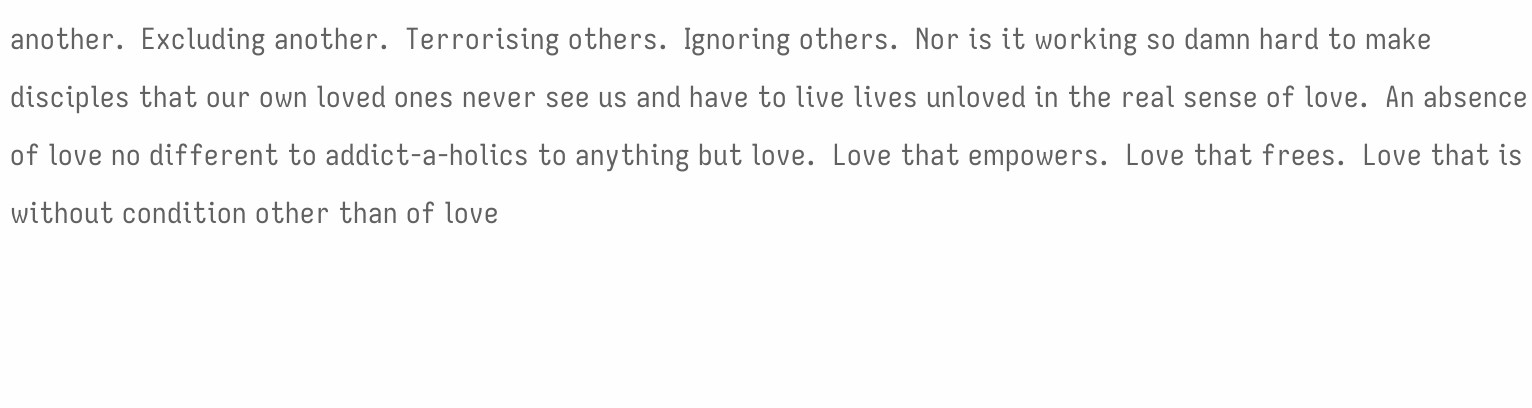another.  Excluding another.  Terrorising others.  Ignoring others.  Nor is it working so damn hard to make disciples that our own loved ones never see us and have to live lives unloved in the real sense of love.  An absence of love no different to addict-a-holics to anything but love.  Love that empowers.  Love that frees.  Love that is without condition other than of love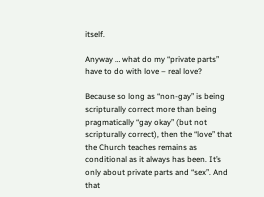itself.

Anyway … what do my “private parts” have to do with love – real love?

Because so long as “non-gay” is being scripturally correct more than being pragmatically “gay okay” (but not scripturally correct), then the “love” that the Church teaches remains as conditional as it always has been. It’s only about private parts and “sex”. And that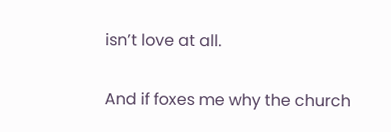isn’t love at all.

And if foxes me why the church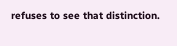refuses to see that distinction.